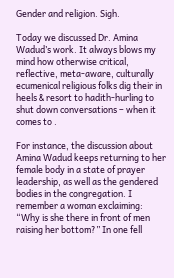Gender and religion. Sigh.

Today we discussed Dr. Amina Wadud’s work. It always blows my mind how otherwise critical, reflective, meta-aware, culturally ecumenical religious folks dig their in heels & resort to hadith-hurling to shut down conversations – when it comes to .

For instance, the discussion about Amina Wadud keeps returning to her female body in a state of prayer leadership, as well as the gendered bodies in the congregation. I remember a woman exclaiming: “Why is she there in front of men raising her bottom?” In one fell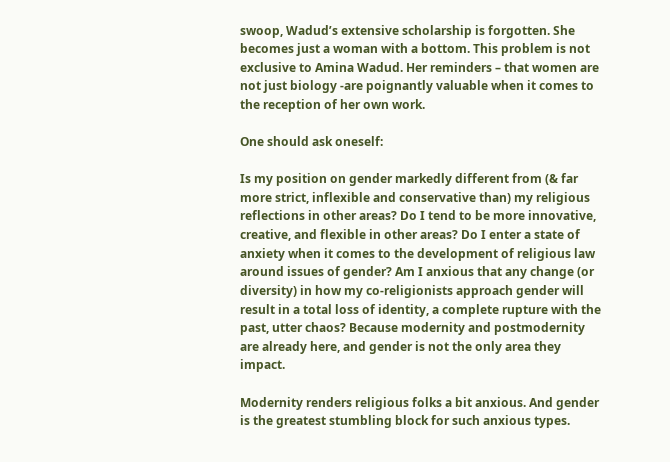swoop, Wadud’s extensive scholarship is forgotten. She becomes just a woman with a bottom. This problem is not exclusive to Amina Wadud. Her reminders – that women are not just biology -are poignantly valuable when it comes to the reception of her own work.

One should ask oneself:

Is my position on gender markedly different from (& far more strict, inflexible and conservative than) my religious reflections in other areas? Do I tend to be more innovative, creative, and flexible in other areas? Do I enter a state of anxiety when it comes to the development of religious law around issues of gender? Am I anxious that any change (or diversity) in how my co-religionists approach gender will result in a total loss of identity, a complete rupture with the past, utter chaos? Because modernity and postmodernity are already here, and gender is not the only area they impact.

Modernity renders religious folks a bit anxious. And gender is the greatest stumbling block for such anxious types.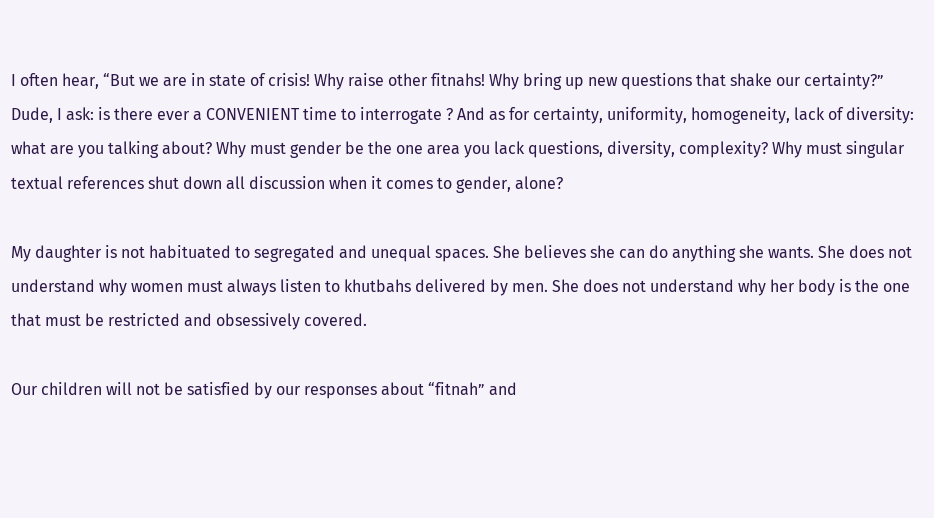I often hear, “But we are in state of crisis! Why raise other fitnahs! Why bring up new questions that shake our certainty?” Dude, I ask: is there ever a CONVENIENT time to interrogate ? And as for certainty, uniformity, homogeneity, lack of diversity: what are you talking about? Why must gender be the one area you lack questions, diversity, complexity? Why must singular textual references shut down all discussion when it comes to gender, alone?

My daughter is not habituated to segregated and unequal spaces. She believes she can do anything she wants. She does not understand why women must always listen to khutbahs delivered by men. She does not understand why her body is the one that must be restricted and obsessively covered.

Our children will not be satisfied by our responses about “fitnah” and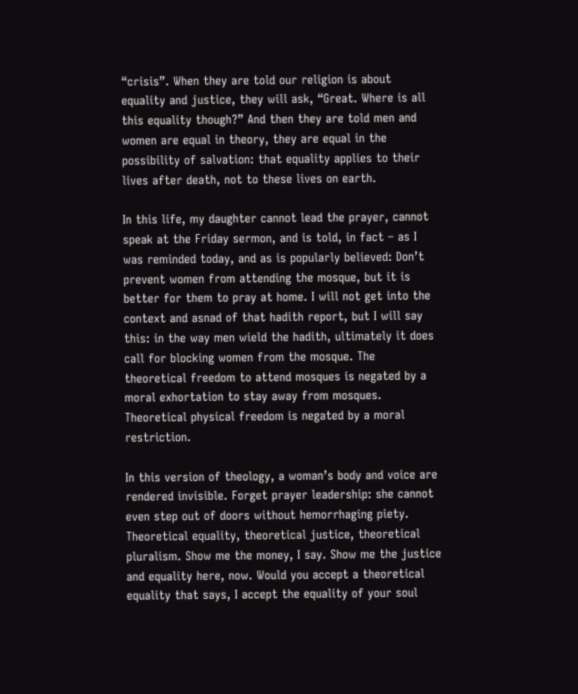“crisis”. When they are told our religion is about equality and justice, they will ask, “Great. Where is all this equality though?” And then they are told men and women are equal in theory, they are equal in the possibility of salvation: that equality applies to their lives after death, not to these lives on earth.

In this life, my daughter cannot lead the prayer, cannot speak at the Friday sermon, and is told, in fact – as I was reminded today, and as is popularly believed: Don’t prevent women from attending the mosque, but it is better for them to pray at home. I will not get into the context and asnad of that hadith report, but I will say this: in the way men wield the hadith, ultimately it does call for blocking women from the mosque. The theoretical freedom to attend mosques is negated by a moral exhortation to stay away from mosques. Theoretical physical freedom is negated by a moral restriction.

In this version of theology, a woman’s body and voice are rendered invisible. Forget prayer leadership: she cannot even step out of doors without hemorrhaging piety. Theoretical equality, theoretical justice, theoretical pluralism. Show me the money, I say. Show me the justice and equality here, now. Would you accept a theoretical equality that says, I accept the equality of your soul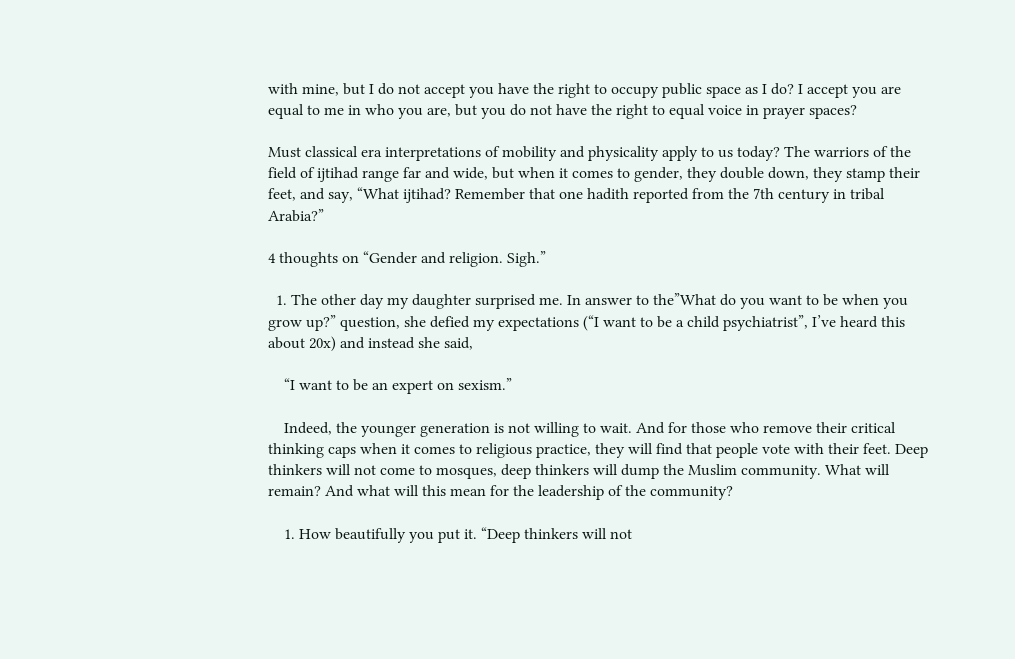with mine, but I do not accept you have the right to occupy public space as I do? I accept you are equal to me in who you are, but you do not have the right to equal voice in prayer spaces?

Must classical era interpretations of mobility and physicality apply to us today? The warriors of the field of ijtihad range far and wide, but when it comes to gender, they double down, they stamp their feet, and say, “What ijtihad? Remember that one hadith reported from the 7th century in tribal Arabia?”

4 thoughts on “Gender and religion. Sigh.”

  1. The other day my daughter surprised me. In answer to the”What do you want to be when you grow up?” question, she defied my expectations (“I want to be a child psychiatrist”, I’ve heard this about 20x) and instead she said,

    “I want to be an expert on sexism.”

    Indeed, the younger generation is not willing to wait. And for those who remove their critical thinking caps when it comes to religious practice, they will find that people vote with their feet. Deep thinkers will not come to mosques, deep thinkers will dump the Muslim community. What will remain? And what will this mean for the leadership of the community?

    1. How beautifully you put it. “Deep thinkers will not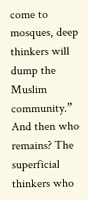come to mosques, deep thinkers will dump the Muslim community.” And then who remains? The superficial thinkers who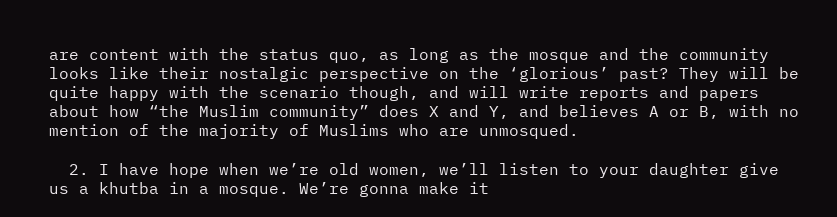are content with the status quo, as long as the mosque and the community looks like their nostalgic perspective on the ‘glorious’ past? They will be quite happy with the scenario though, and will write reports and papers about how “the Muslim community” does X and Y, and believes A or B, with no mention of the majority of Muslims who are unmosqued.

  2. I have hope when we’re old women, we’ll listen to your daughter give us a khutba in a mosque. We’re gonna make it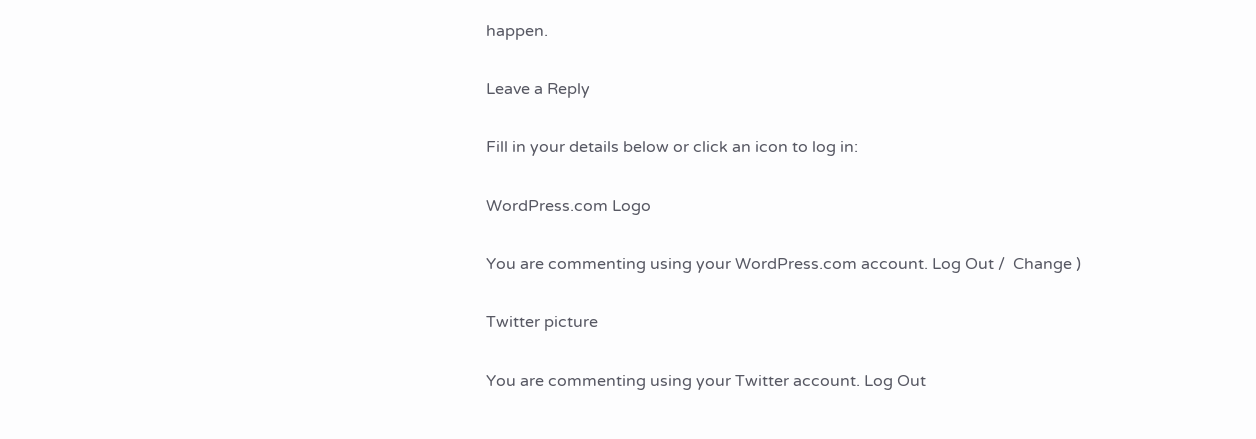happen.

Leave a Reply

Fill in your details below or click an icon to log in:

WordPress.com Logo

You are commenting using your WordPress.com account. Log Out /  Change )

Twitter picture

You are commenting using your Twitter account. Log Out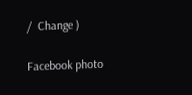/  Change )

Facebook photo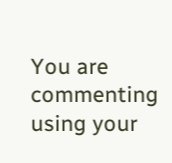You are commenting using your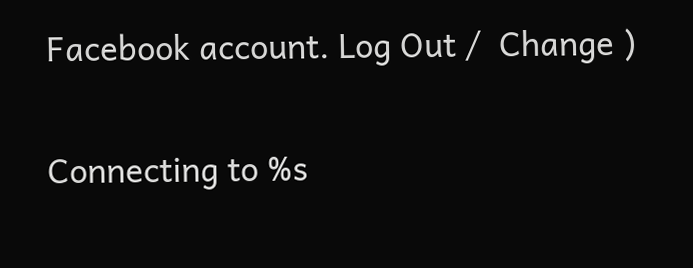Facebook account. Log Out /  Change )

Connecting to %s